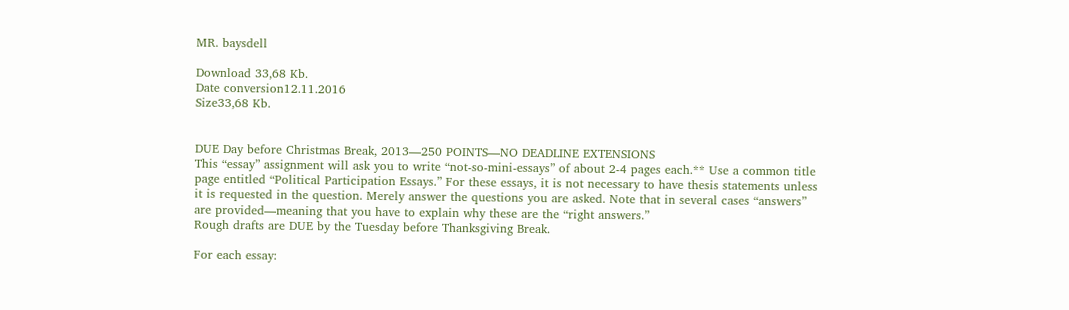MR. baysdell

Download 33,68 Kb.
Date conversion12.11.2016
Size33,68 Kb.


DUE Day before Christmas Break, 2013—250 POINTS—NO DEADLINE EXTENSIONS
This “essay” assignment will ask you to write “not-so-mini-essays” of about 2-4 pages each.** Use a common title page entitled “Political Participation Essays.” For these essays, it is not necessary to have thesis statements unless it is requested in the question. Merely answer the questions you are asked. Note that in several cases “answers” are provided—meaning that you have to explain why these are the “right answers.”
Rough drafts are DUE by the Tuesday before Thanksgiving Break.

For each essay: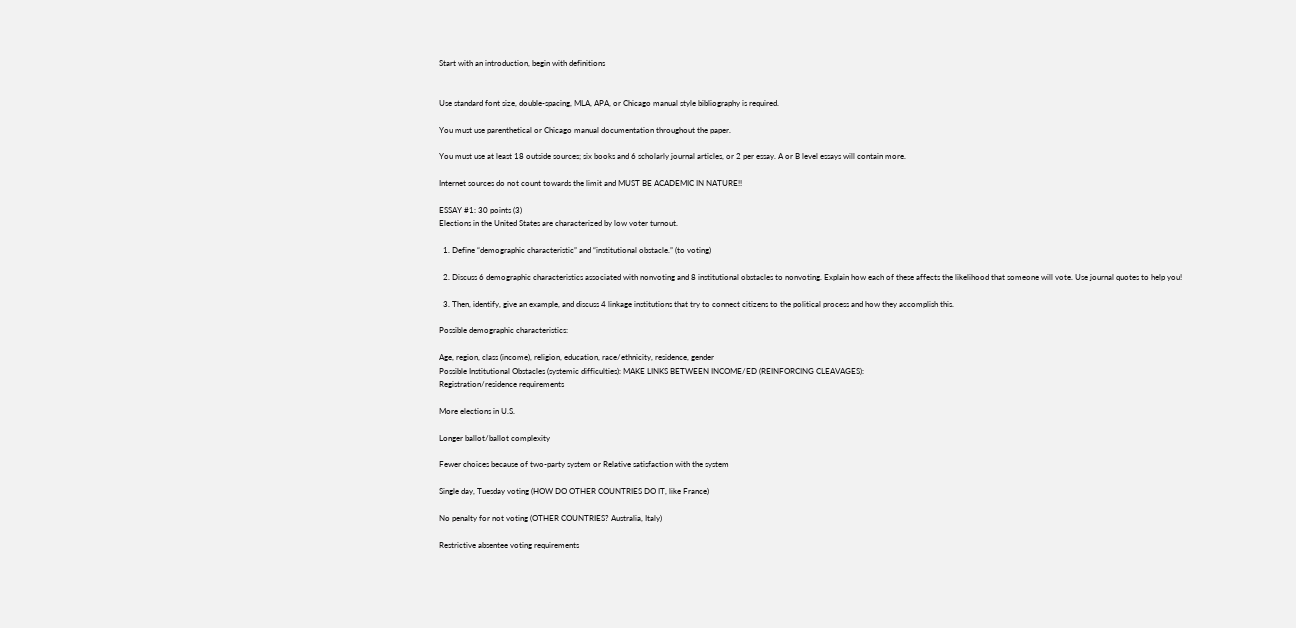Start with an introduction, begin with definitions


Use standard font size, double-spacing, MLA, APA, or Chicago manual style bibliography is required.

You must use parenthetical or Chicago manual documentation throughout the paper.

You must use at least 18 outside sources; six books and 6 scholarly journal articles, or 2 per essay. A or B level essays will contain more.

Internet sources do not count towards the limit and MUST BE ACADEMIC IN NATURE!!

ESSAY #1: 30 points (3)
Elections in the United States are characterized by low voter turnout.

  1. Define “demographic characteristic” and “institutional obstacle.” (to voting)

  2. Discuss 6 demographic characteristics associated with nonvoting and 8 institutional obstacles to nonvoting. Explain how each of these affects the likelihood that someone will vote. Use journal quotes to help you!

  3. Then, identify, give an example, and discuss 4 linkage institutions that try to connect citizens to the political process and how they accomplish this.

Possible demographic characteristics:

Age, region, class (income), religion, education, race/ethnicity, residence, gender
Possible Institutional Obstacles (systemic difficulties): MAKE LINKS BETWEEN INCOME/ED (REINFORCING CLEAVAGES):
Registration/residence requirements

More elections in U.S.

Longer ballot/ballot complexity

Fewer choices because of two-party system or Relative satisfaction with the system

Single day, Tuesday voting (HOW DO OTHER COUNTRIES DO IT, like France)

No penalty for not voting (OTHER COUNTRIES? Australia, Italy)

Restrictive absentee voting requirements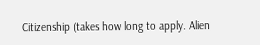Citizenship (takes how long to apply. Alien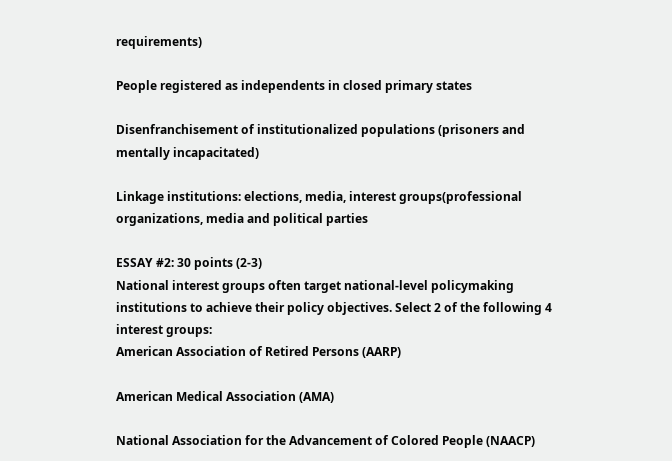requirements)

People registered as independents in closed primary states

Disenfranchisement of institutionalized populations (prisoners and mentally incapacitated)

Linkage institutions: elections, media, interest groups(professional organizations, media and political parties

ESSAY #2: 30 points (2-3)
National interest groups often target national-level policymaking institutions to achieve their policy objectives. Select 2 of the following 4 interest groups:
American Association of Retired Persons (AARP)

American Medical Association (AMA)

National Association for the Advancement of Colored People (NAACP)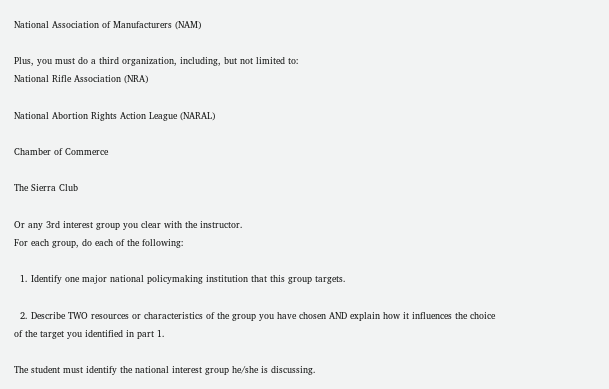National Association of Manufacturers (NAM)

Plus, you must do a third organization, including, but not limited to:
National Rifle Association (NRA)

National Abortion Rights Action League (NARAL)

Chamber of Commerce

The Sierra Club

Or any 3rd interest group you clear with the instructor.
For each group, do each of the following:

  1. Identify one major national policymaking institution that this group targets.

  2. Describe TWO resources or characteristics of the group you have chosen AND explain how it influences the choice of the target you identified in part 1.

The student must identify the national interest group he/she is discussing.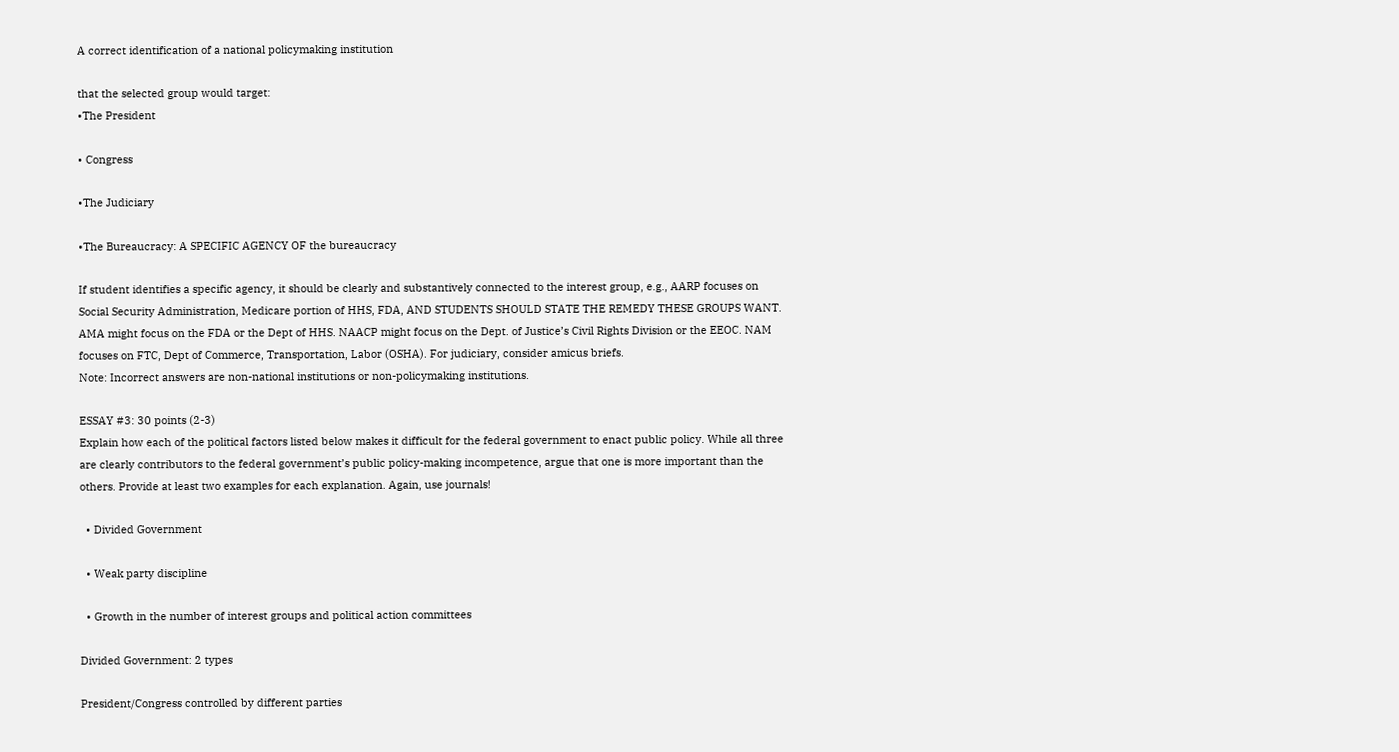A correct identification of a national policymaking institution

that the selected group would target:
•The President

• Congress

•The Judiciary

•The Bureaucracy: A SPECIFIC AGENCY OF the bureaucracy

If student identifies a specific agency, it should be clearly and substantively connected to the interest group, e.g., AARP focuses on Social Security Administration, Medicare portion of HHS, FDA, AND STUDENTS SHOULD STATE THE REMEDY THESE GROUPS WANT. AMA might focus on the FDA or the Dept of HHS. NAACP might focus on the Dept. of Justice’s Civil Rights Division or the EEOC. NAM focuses on FTC, Dept of Commerce, Transportation, Labor (OSHA). For judiciary, consider amicus briefs.
Note: Incorrect answers are non-national institutions or non-policymaking institutions.

ESSAY #3: 30 points (2-3)
Explain how each of the political factors listed below makes it difficult for the federal government to enact public policy. While all three are clearly contributors to the federal government’s public policy-making incompetence, argue that one is more important than the others. Provide at least two examples for each explanation. Again, use journals!

  • Divided Government

  • Weak party discipline

  • Growth in the number of interest groups and political action committees

Divided Government: 2 types

President/Congress controlled by different parties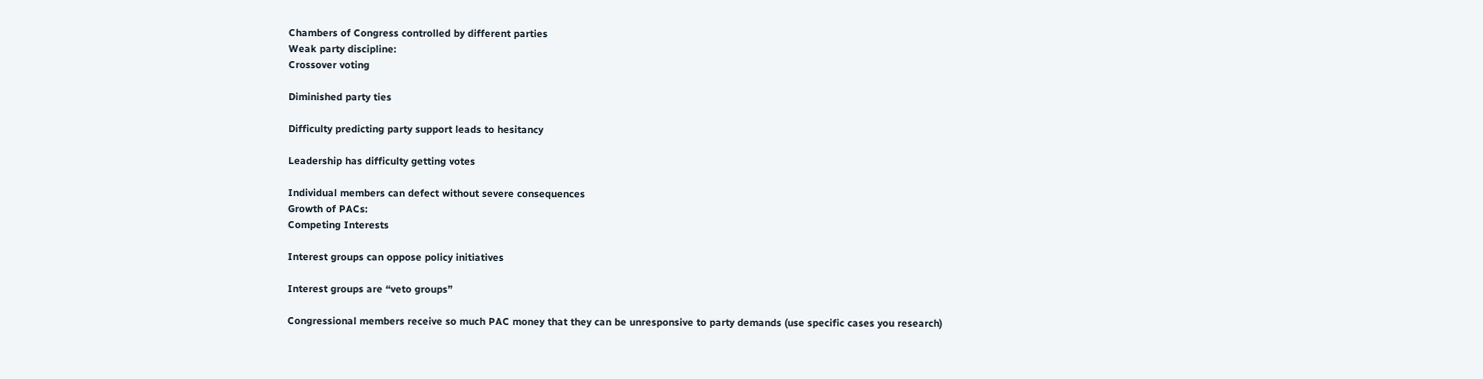Chambers of Congress controlled by different parties
Weak party discipline:
Crossover voting

Diminished party ties

Difficulty predicting party support leads to hesitancy

Leadership has difficulty getting votes

Individual members can defect without severe consequences
Growth of PACs:
Competing Interests

Interest groups can oppose policy initiatives

Interest groups are “veto groups”

Congressional members receive so much PAC money that they can be unresponsive to party demands (use specific cases you research)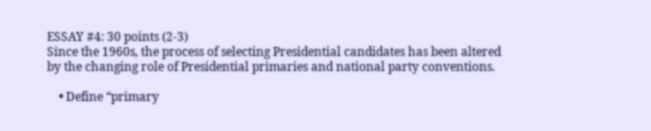ESSAY #4: 30 points (2-3)
Since the 1960s, the process of selecting Presidential candidates has been altered by the changing role of Presidential primaries and national party conventions.

    • Define “primary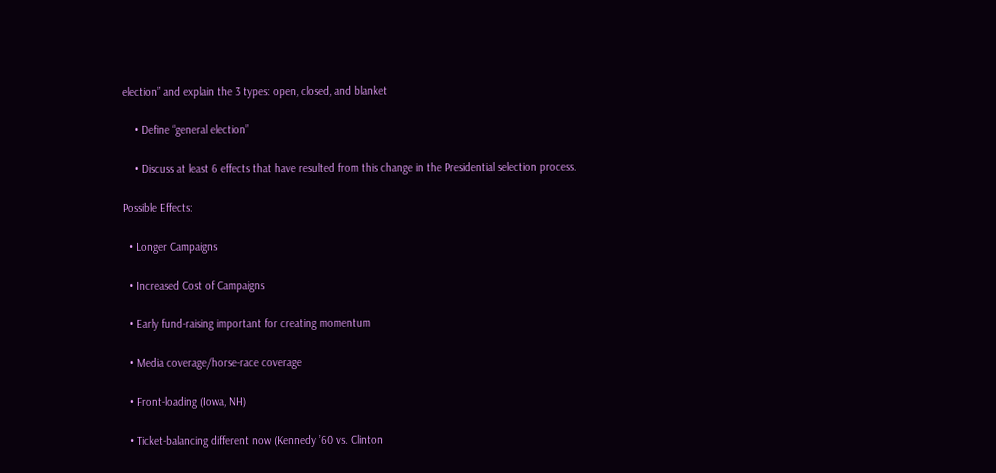election” and explain the 3 types: open, closed, and blanket

    • Define “general election”

    • Discuss at least 6 effects that have resulted from this change in the Presidential selection process.

Possible Effects:

  • Longer Campaigns

  • Increased Cost of Campaigns

  • Early fund-raising important for creating momentum

  • Media coverage/horse-race coverage

  • Front-loading (Iowa, NH)

  • Ticket-balancing different now (Kennedy ’60 vs. Clinton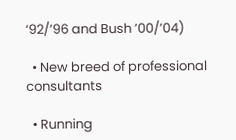‘92/’96 and Bush ’00/’04)

  • New breed of professional consultants

  • Running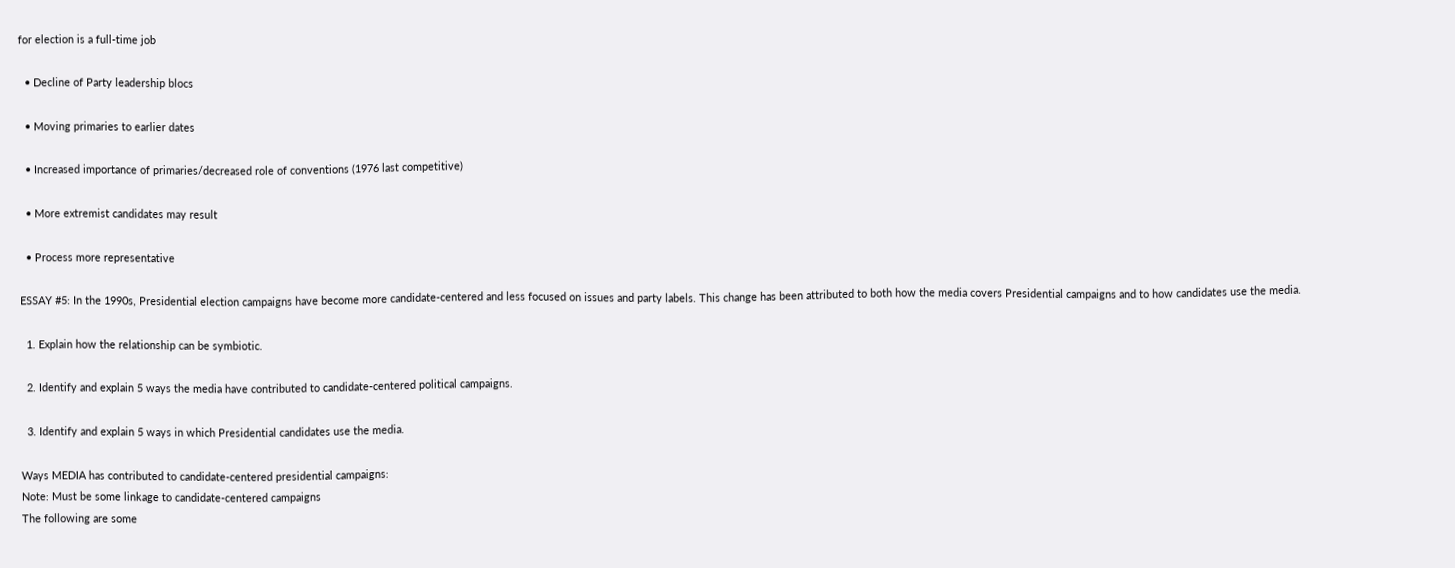for election is a full-time job

  • Decline of Party leadership blocs

  • Moving primaries to earlier dates

  • Increased importance of primaries/decreased role of conventions (1976 last competitive)

  • More extremist candidates may result

  • Process more representative

ESSAY #5: In the 1990s, Presidential election campaigns have become more candidate-centered and less focused on issues and party labels. This change has been attributed to both how the media covers Presidential campaigns and to how candidates use the media.

  1. Explain how the relationship can be symbiotic.

  2. Identify and explain 5 ways the media have contributed to candidate-centered political campaigns.

  3. Identify and explain 5 ways in which Presidential candidates use the media.

Ways MEDIA has contributed to candidate-centered presidential campaigns:
Note: Must be some linkage to candidate-centered campaigns
The following are some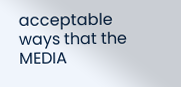acceptable ways that the MEDIA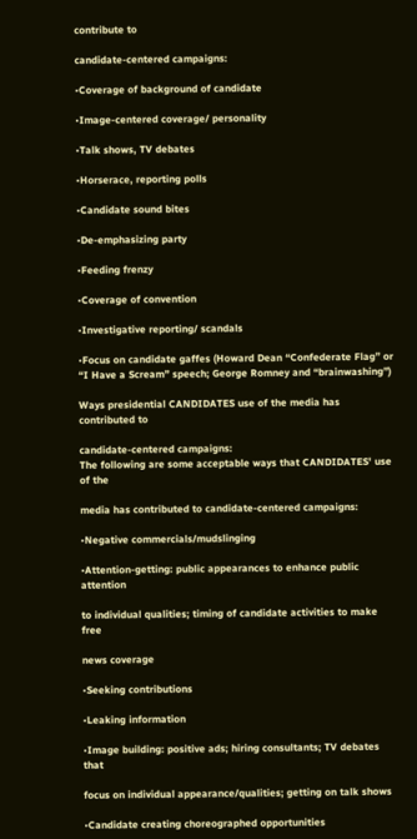contribute to

candidate-centered campaigns:

•Coverage of background of candidate

•Image-centered coverage/ personality

•Talk shows, TV debates

•Horserace, reporting polls

•Candidate sound bites

•De-emphasizing party

•Feeding frenzy

•Coverage of convention

•Investigative reporting/ scandals

•Focus on candidate gaffes (Howard Dean “Confederate Flag” or “I Have a Scream” speech; George Romney and “brainwashing”)

Ways presidential CANDIDATES use of the media has contributed to

candidate-centered campaigns:
The following are some acceptable ways that CANDIDATES' use of the

media has contributed to candidate-centered campaigns:

•Negative commercials/mudslinging

•Attention-getting: public appearances to enhance public attention

to individual qualities; timing of candidate activities to make free

news coverage

•Seeking contributions

•Leaking information

•Image building: positive ads; hiring consultants; TV debates that

focus on individual appearance/qualities; getting on talk shows

•Candidate creating choreographed opportunities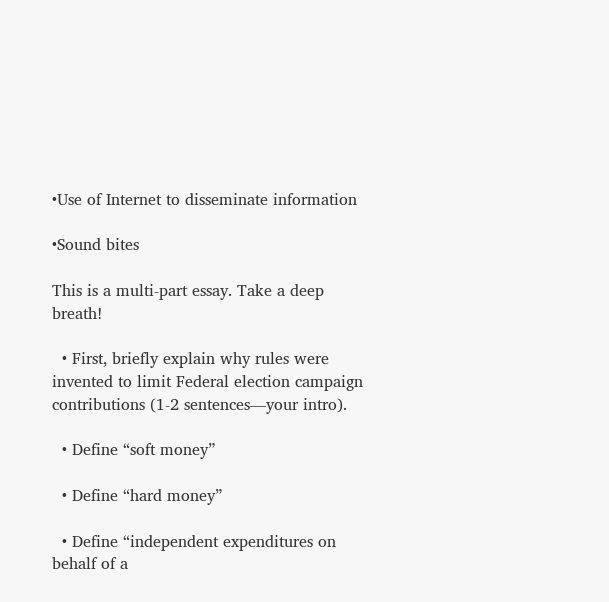•Use of Internet to disseminate information

•Sound bites

This is a multi-part essay. Take a deep breath!

  • First, briefly explain why rules were invented to limit Federal election campaign contributions (1-2 sentences—your intro).

  • Define “soft money”

  • Define “hard money”

  • Define “independent expenditures on behalf of a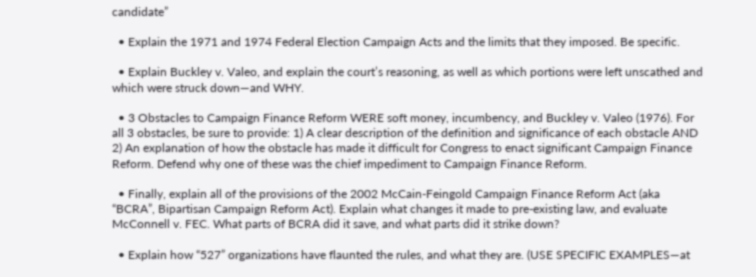candidate”

  • Explain the 1971 and 1974 Federal Election Campaign Acts and the limits that they imposed. Be specific.

  • Explain Buckley v. Valeo, and explain the court’s reasoning, as well as which portions were left unscathed and which were struck down—and WHY.

  • 3 Obstacles to Campaign Finance Reform WERE soft money, incumbency, and Buckley v. Valeo (1976). For all 3 obstacles, be sure to provide: 1) A clear description of the definition and significance of each obstacle AND 2) An explanation of how the obstacle has made it difficult for Congress to enact significant Campaign Finance Reform. Defend why one of these was the chief impediment to Campaign Finance Reform.

  • Finally, explain all of the provisions of the 2002 McCain-Feingold Campaign Finance Reform Act (aka “BCRA”, Bipartisan Campaign Reform Act). Explain what changes it made to pre-existing law, and evaluate McConnell v. FEC. What parts of BCRA did it save, and what parts did it strike down?

  • Explain how “527” organizations have flaunted the rules, and what they are. (USE SPECIFIC EXAMPLES—at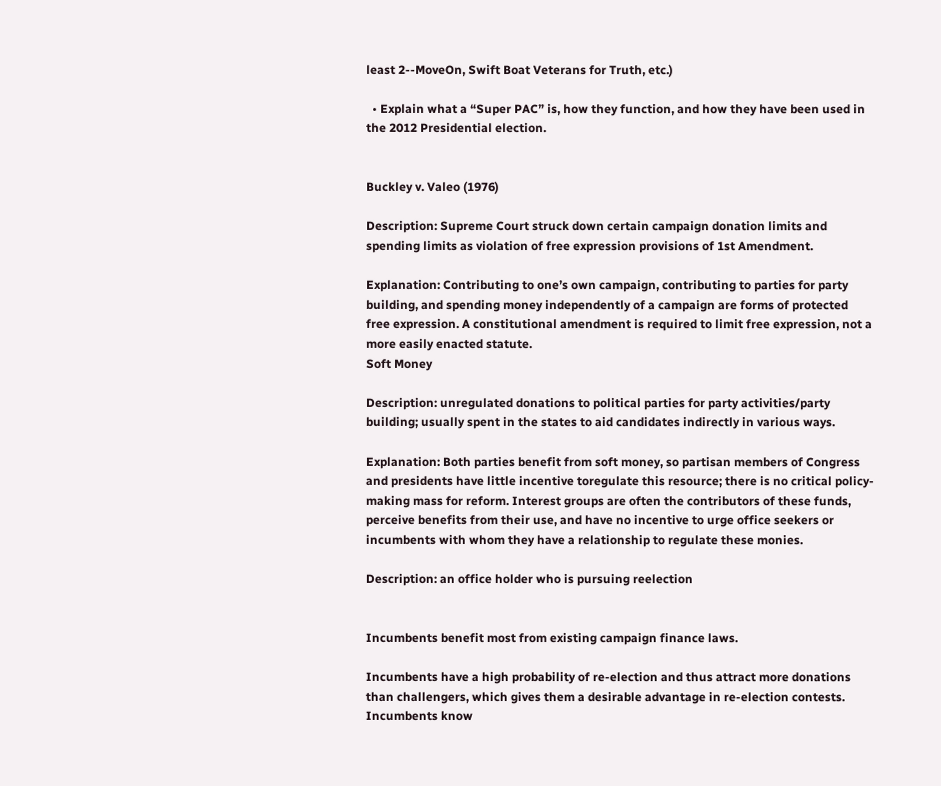least 2--MoveOn, Swift Boat Veterans for Truth, etc.)

  • Explain what a “Super PAC” is, how they function, and how they have been used in the 2012 Presidential election.


Buckley v. Valeo (1976)

Description: Supreme Court struck down certain campaign donation limits and spending limits as violation of free expression provisions of 1st Amendment.

Explanation: Contributing to one’s own campaign, contributing to parties for party building, and spending money independently of a campaign are forms of protected free expression. A constitutional amendment is required to limit free expression, not a more easily enacted statute.
Soft Money

Description: unregulated donations to political parties for party activities/party building; usually spent in the states to aid candidates indirectly in various ways.

Explanation: Both parties benefit from soft money, so partisan members of Congress and presidents have little incentive toregulate this resource; there is no critical policy-making mass for reform. Interest groups are often the contributors of these funds, perceive benefits from their use, and have no incentive to urge office seekers or incumbents with whom they have a relationship to regulate these monies.

Description: an office holder who is pursuing reelection


Incumbents benefit most from existing campaign finance laws.

Incumbents have a high probability of re-election and thus attract more donations than challengers, which gives them a desirable advantage in re-election contests. Incumbents know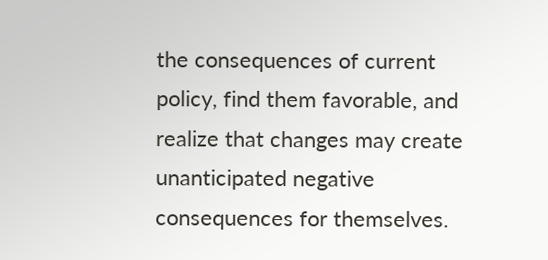the consequences of current policy, find them favorable, and realize that changes may create unanticipated negative consequences for themselves.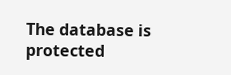The database is protected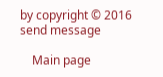by copyright © 2016
send message

    Main page